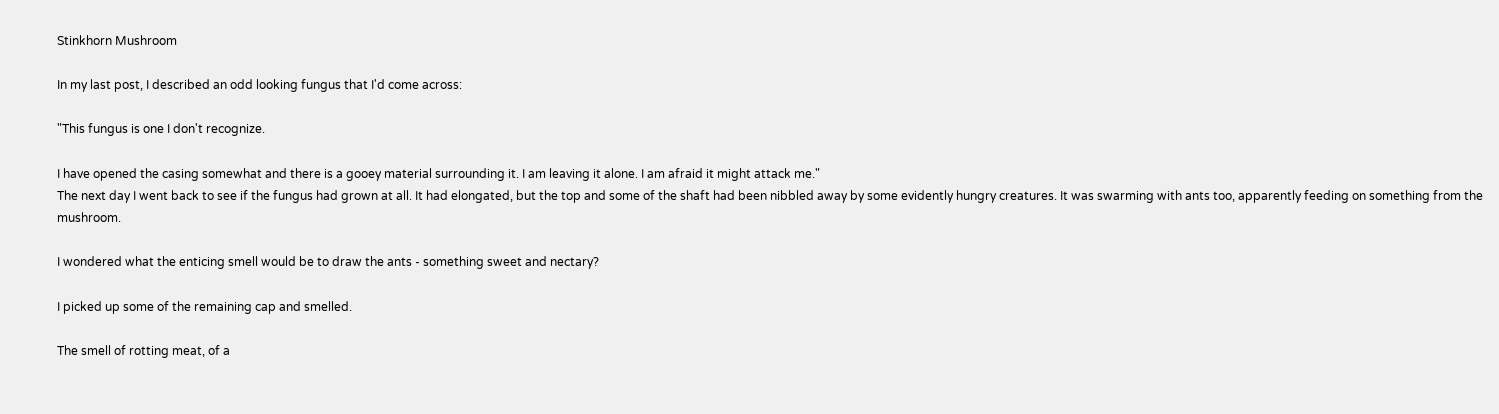Stinkhorn Mushroom

In my last post, I described an odd looking fungus that I'd come across:

"This fungus is one I don't recognize.

I have opened the casing somewhat and there is a gooey material surrounding it. I am leaving it alone. I am afraid it might attack me."
The next day I went back to see if the fungus had grown at all. It had elongated, but the top and some of the shaft had been nibbled away by some evidently hungry creatures. It was swarming with ants too, apparently feeding on something from the mushroom.

I wondered what the enticing smell would be to draw the ants - something sweet and nectary?

I picked up some of the remaining cap and smelled.

The smell of rotting meat, of a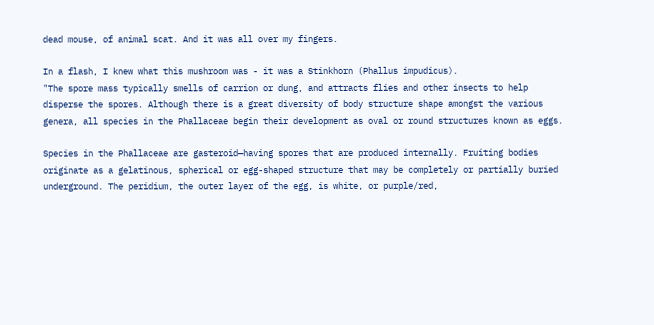dead mouse, of animal scat. And it was all over my fingers.

In a flash, I knew what this mushroom was - it was a Stinkhorn (Phallus impudicus).
"The spore mass typically smells of carrion or dung, and attracts flies and other insects to help disperse the spores. Although there is a great diversity of body structure shape amongst the various genera, all species in the Phallaceae begin their development as oval or round structures known as eggs.

Species in the Phallaceae are gasteroid—having spores that are produced internally. Fruiting bodies originate as a gelatinous, spherical or egg-shaped structure that may be completely or partially buried underground. The peridium, the outer layer of the egg, is white, or purple/red,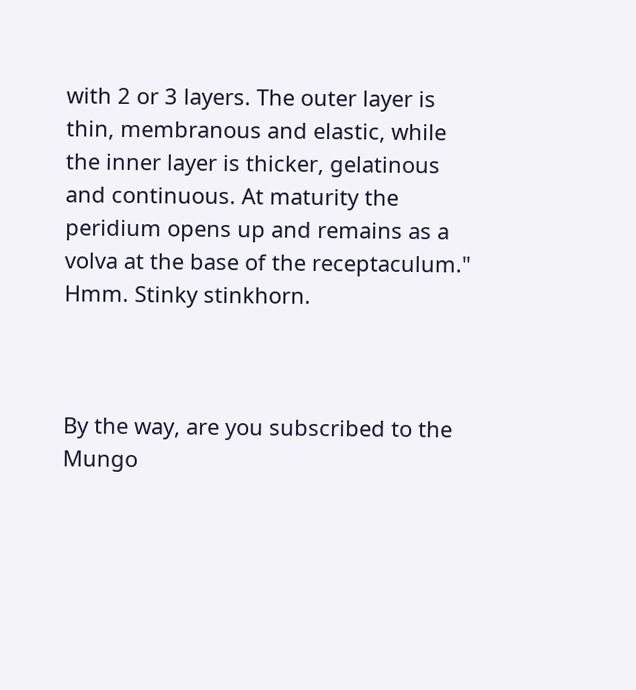with 2 or 3 layers. The outer layer is thin, membranous and elastic, while the inner layer is thicker, gelatinous and continuous. At maturity the peridium opens up and remains as a volva at the base of the receptaculum."
Hmm. Stinky stinkhorn.



By the way, are you subscribed to the Mungo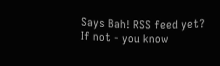Says Bah! RSS feed yet? If not - you know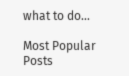what to do...

Most Popular Posts